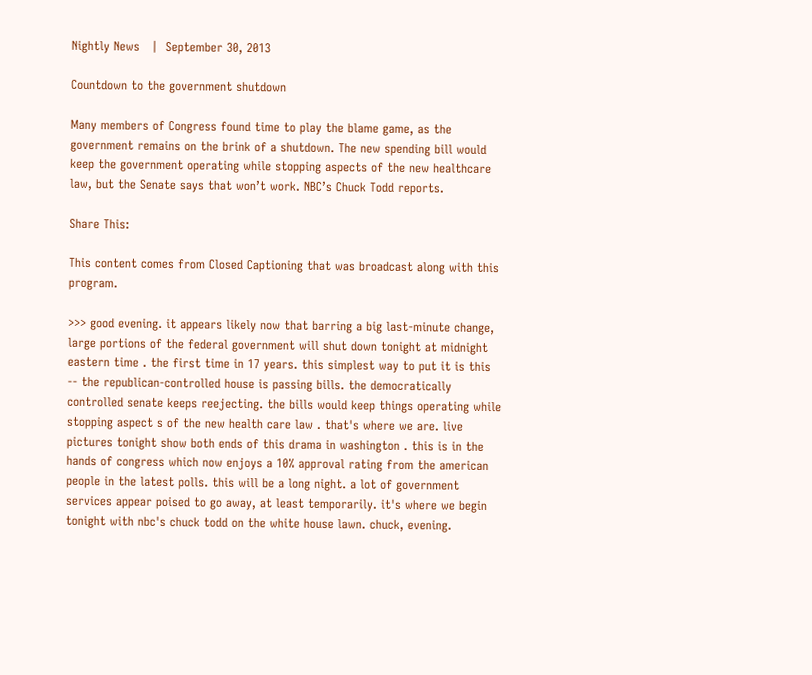Nightly News   |  September 30, 2013

Countdown to the government shutdown

Many members of Congress found time to play the blame game, as the government remains on the brink of a shutdown. The new spending bill would keep the government operating while stopping aspects of the new healthcare law, but the Senate says that won’t work. NBC’s Chuck Todd reports.

Share This:

This content comes from Closed Captioning that was broadcast along with this program.

>>> good evening. it appears likely now that barring a big last-minute change, large portions of the federal government will shut down tonight at midnight eastern time . the first time in 17 years. this simplest way to put it is this -- the republican-controlled house is passing bills. the democratically controlled senate keeps reejecting. the bills would keep things operating while stopping aspect s of the new health care law . that's where we are. live pictures tonight show both ends of this drama in washington . this is in the hands of congress which now enjoys a 10% approval rating from the american people in the latest polls. this will be a long night. a lot of government services appear poised to go away, at least temporarily. it's where we begin tonight with nbc's chuck todd on the white house lawn. chuck, evening.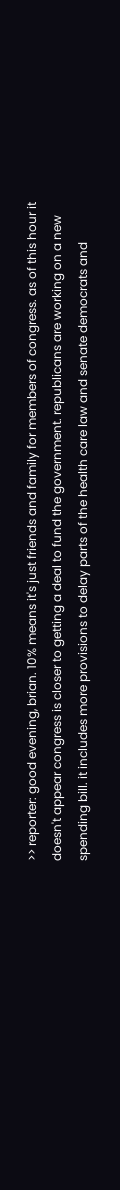>> reporter: good evening, brian. 10% means it's just friends and family for members of congress. as of this hour it doesn't appear congress is closer to getting a deal to fund the government. republicans are working on a new spending bill. it includes more provisions to delay parts of the health care law and senate democrats and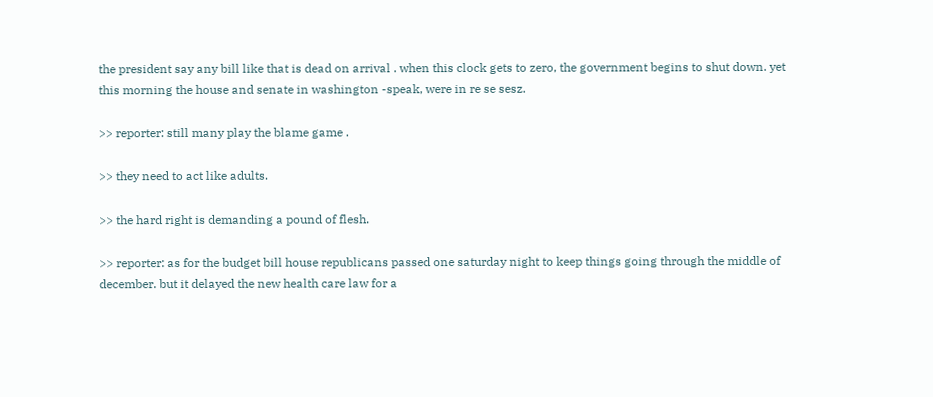the president say any bill like that is dead on arrival . when this clock gets to zero, the government begins to shut down. yet this morning the house and senate in washington -speak, were in re se sesz.

>> reporter: still many play the blame game .

>> they need to act like adults.

>> the hard right is demanding a pound of flesh.

>> reporter: as for the budget bill house republicans passed one saturday night to keep things going through the middle of december. but it delayed the new health care law for a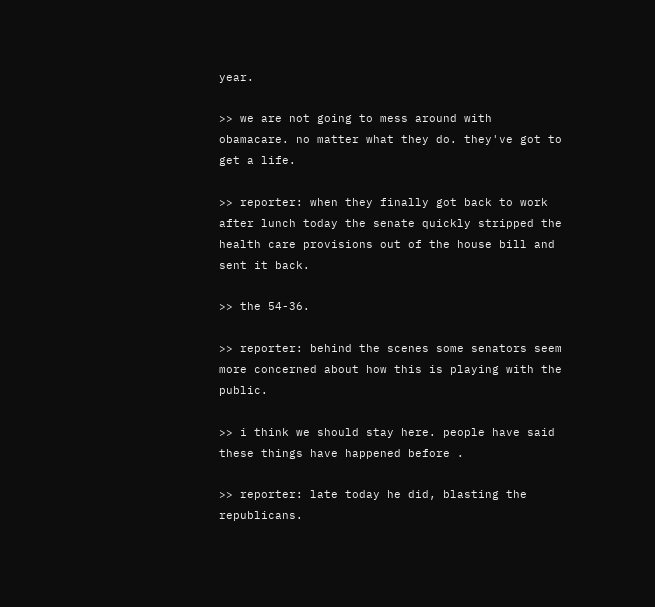year.

>> we are not going to mess around with obamacare. no matter what they do. they've got to get a life.

>> reporter: when they finally got back to work after lunch today the senate quickly stripped the health care provisions out of the house bill and sent it back.

>> the 54-36.

>> reporter: behind the scenes some senators seem more concerned about how this is playing with the public.

>> i think we should stay here. people have said these things have happened before .

>> reporter: late today he did, blasting the republicans.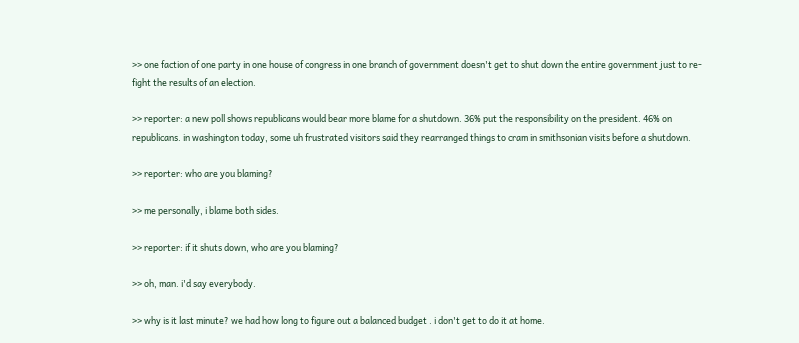>> one faction of one party in one house of congress in one branch of government doesn't get to shut down the entire government just to re-fight the results of an election.

>> reporter: a new poll shows republicans would bear more blame for a shutdown. 36% put the responsibility on the president. 46% on republicans. in washington today, some uh frustrated visitors said they rearranged things to cram in smithsonian visits before a shutdown.

>> reporter: who are you blaming?

>> me personally, i blame both sides.

>> reporter: if it shuts down, who are you blaming?

>> oh, man. i'd say everybody.

>> why is it last minute? we had how long to figure out a balanced budget . i don't get to do it at home.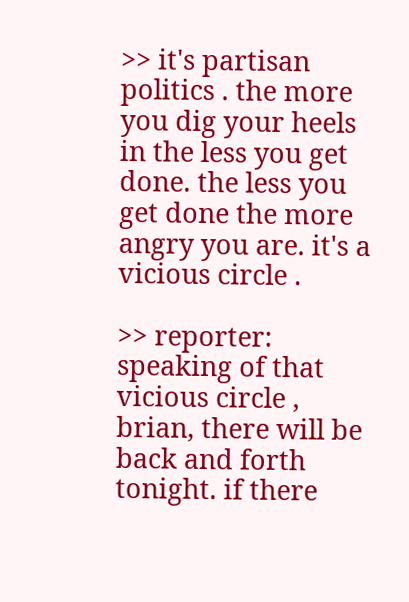>> it's partisan politics . the more you dig your heels in the less you get done. the less you get done the more angry you are. it's a vicious circle .

>> reporter: speaking of that vicious circle , brian, there will be back and forth tonight. if there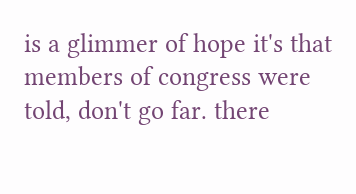is a glimmer of hope it's that members of congress were told, don't go far. there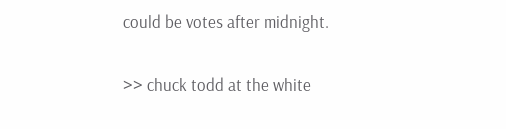could be votes after midnight.

>> chuck todd at the white